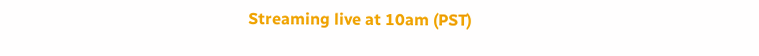Streaming live at 10am (PST)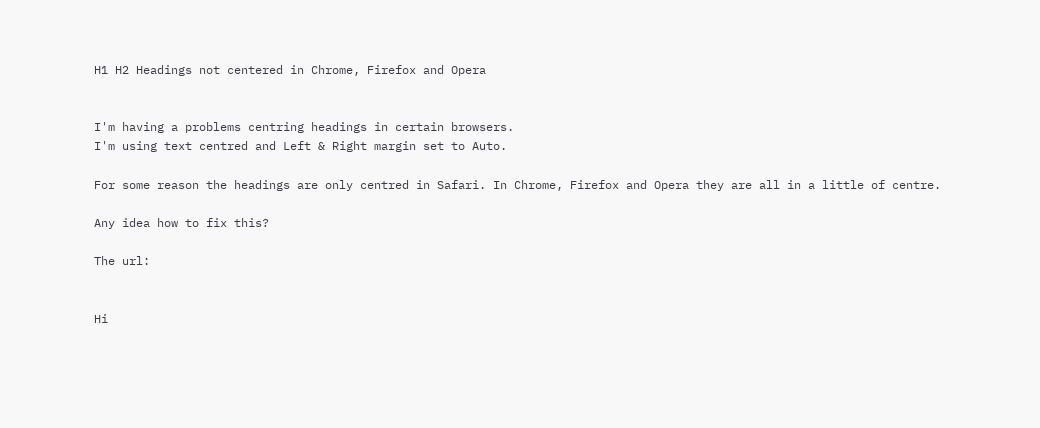H1 H2 Headings not centered in Chrome, Firefox and Opera


I'm having a problems centring headings in certain browsers.
I'm using text centred and Left & Right margin set to Auto.

For some reason the headings are only centred in Safari. In Chrome, Firefox and Opera they are all in a little of centre.

Any idea how to fix this?

The url:


Hi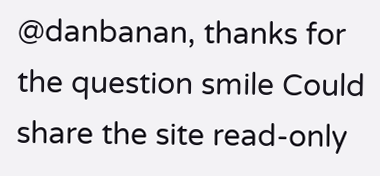@danbanan, thanks for the question smile Could share the site read-only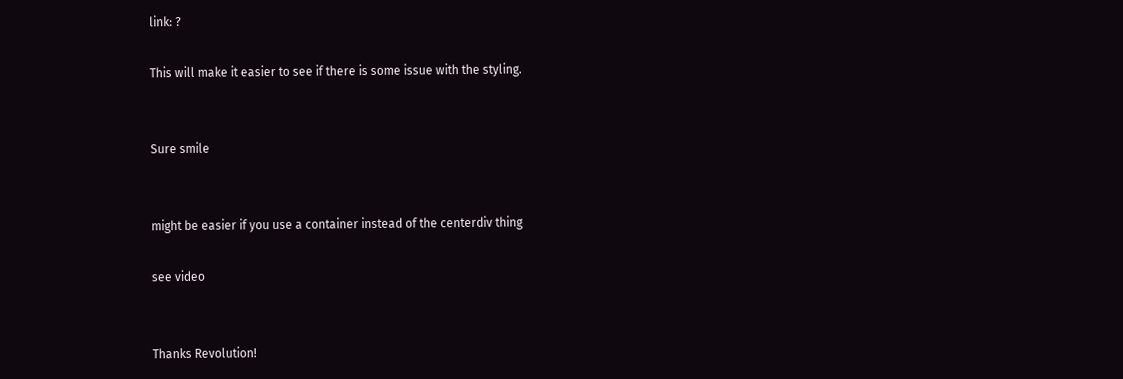link: ?

This will make it easier to see if there is some issue with the styling.


Sure smile


might be easier if you use a container instead of the centerdiv thing

see video


Thanks Revolution!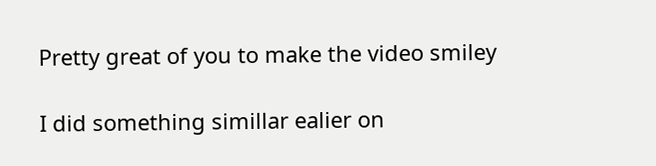Pretty great of you to make the video smiley

I did something simillar ealier on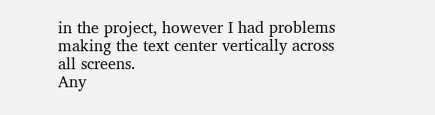in the project, however I had problems making the text center vertically across all screens.
Any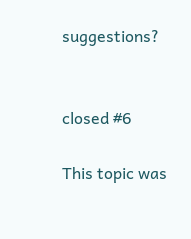suggestions?


closed #6

This topic was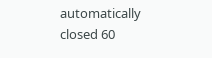automatically closed 60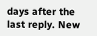days after the last reply. New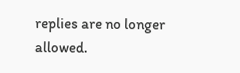replies are no longer allowed.